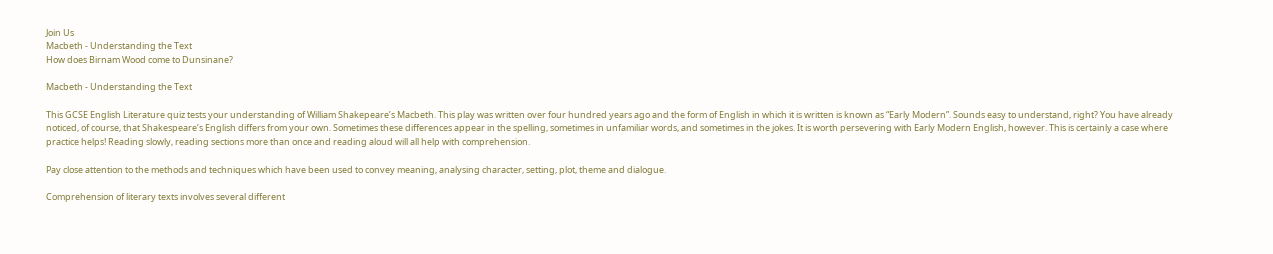Join Us
Macbeth - Understanding the Text
How does Birnam Wood come to Dunsinane?

Macbeth - Understanding the Text

This GCSE English Literature quiz tests your understanding of William Shakepeare’s Macbeth. This play was written over four hundred years ago and the form of English in which it is written is known as “Early Modern”. Sounds easy to understand, right? You have already noticed, of course, that Shakespeare’s English differs from your own. Sometimes these differences appear in the spelling, sometimes in unfamiliar words, and sometimes in the jokes. It is worth persevering with Early Modern English, however. This is certainly a case where practice helps! Reading slowly, reading sections more than once and reading aloud will all help with comprehension.

Pay close attention to the methods and techniques which have been used to convey meaning, analysing character, setting, plot, theme and dialogue.

Comprehension of literary texts involves several different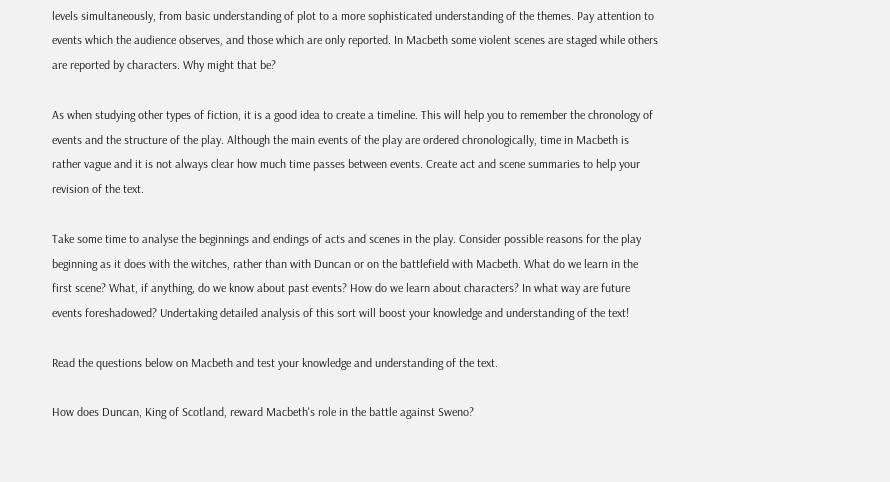levels simultaneously, from basic understanding of plot to a more sophisticated understanding of the themes. Pay attention to events which the audience observes, and those which are only reported. In Macbeth some violent scenes are staged while others are reported by characters. Why might that be?

As when studying other types of fiction, it is a good idea to create a timeline. This will help you to remember the chronology of events and the structure of the play. Although the main events of the play are ordered chronologically, time in Macbeth is rather vague and it is not always clear how much time passes between events. Create act and scene summaries to help your revision of the text.

Take some time to analyse the beginnings and endings of acts and scenes in the play. Consider possible reasons for the play beginning as it does with the witches, rather than with Duncan or on the battlefield with Macbeth. What do we learn in the first scene? What, if anything, do we know about past events? How do we learn about characters? In what way are future events foreshadowed? Undertaking detailed analysis of this sort will boost your knowledge and understanding of the text!

Read the questions below on Macbeth and test your knowledge and understanding of the text.

How does Duncan, King of Scotland, reward Macbeth's role in the battle against Sweno?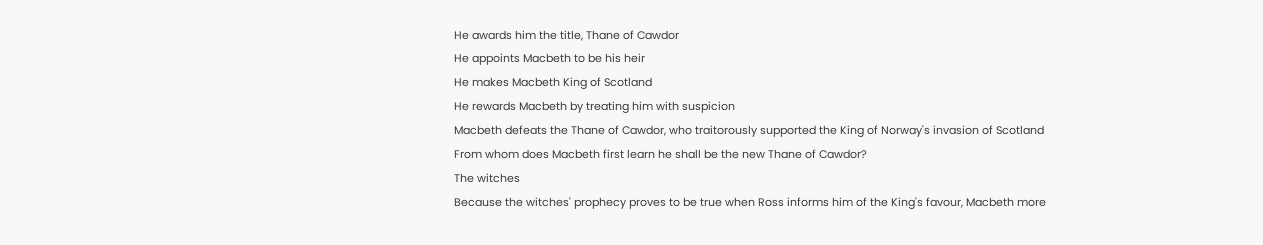He awards him the title, Thane of Cawdor
He appoints Macbeth to be his heir
He makes Macbeth King of Scotland
He rewards Macbeth by treating him with suspicion
Macbeth defeats the Thane of Cawdor, who traitorously supported the King of Norway's invasion of Scotland
From whom does Macbeth first learn he shall be the new Thane of Cawdor?
The witches
Because the witches' prophecy proves to be true when Ross informs him of the King's favour, Macbeth more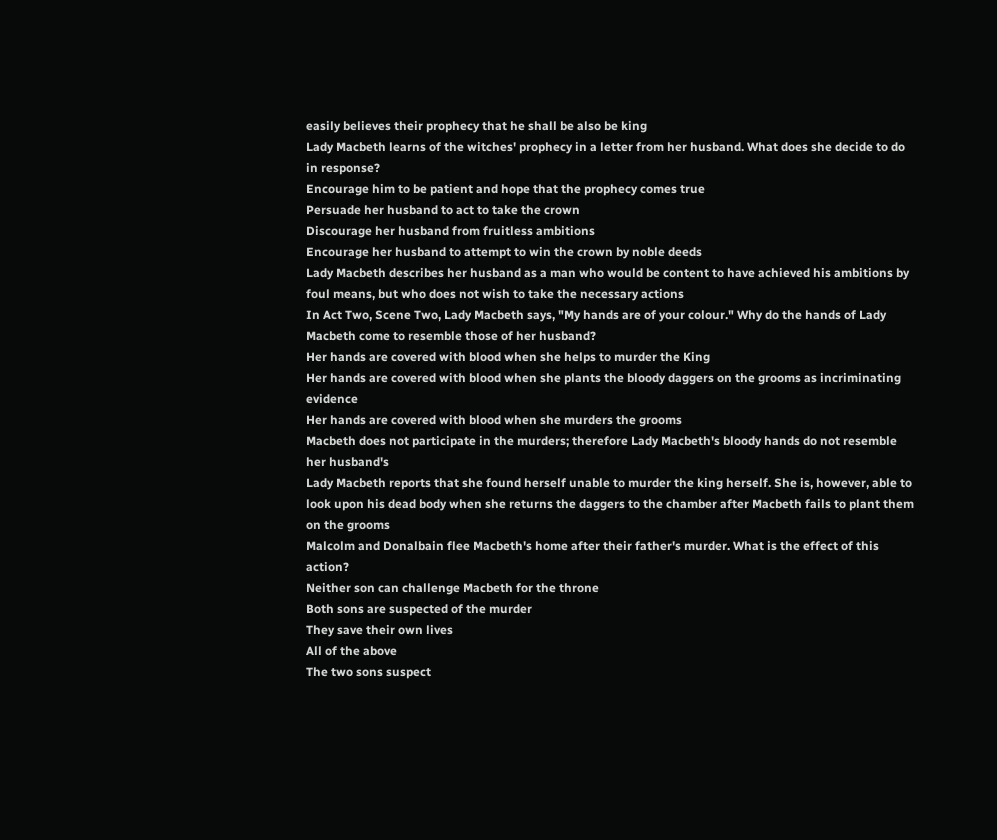easily believes their prophecy that he shall be also be king
Lady Macbeth learns of the witches' prophecy in a letter from her husband. What does she decide to do in response?
Encourage him to be patient and hope that the prophecy comes true
Persuade her husband to act to take the crown
Discourage her husband from fruitless ambitions
Encourage her husband to attempt to win the crown by noble deeds
Lady Macbeth describes her husband as a man who would be content to have achieved his ambitions by foul means, but who does not wish to take the necessary actions
In Act Two, Scene Two, Lady Macbeth says, "My hands are of your colour." Why do the hands of Lady Macbeth come to resemble those of her husband?
Her hands are covered with blood when she helps to murder the King
Her hands are covered with blood when she plants the bloody daggers on the grooms as incriminating evidence
Her hands are covered with blood when she murders the grooms
Macbeth does not participate in the murders; therefore Lady Macbeth's bloody hands do not resemble her husband's
Lady Macbeth reports that she found herself unable to murder the king herself. She is, however, able to look upon his dead body when she returns the daggers to the chamber after Macbeth fails to plant them on the grooms
Malcolm and Donalbain flee Macbeth's home after their father's murder. What is the effect of this action?
Neither son can challenge Macbeth for the throne
Both sons are suspected of the murder
They save their own lives
All of the above
The two sons suspect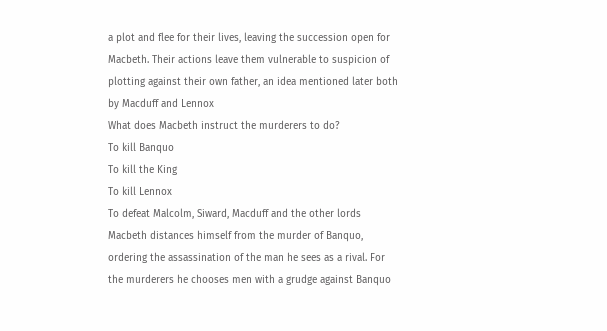a plot and flee for their lives, leaving the succession open for Macbeth. Their actions leave them vulnerable to suspicion of plotting against their own father, an idea mentioned later both by Macduff and Lennox
What does Macbeth instruct the murderers to do?
To kill Banquo
To kill the King
To kill Lennox
To defeat Malcolm, Siward, Macduff and the other lords
Macbeth distances himself from the murder of Banquo, ordering the assassination of the man he sees as a rival. For the murderers he chooses men with a grudge against Banquo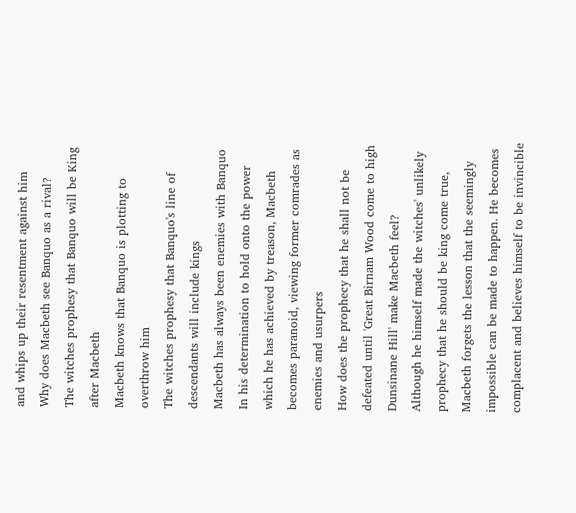and whips up their resentment against him
Why does Macbeth see Banquo as a rival?
The witches prophesy that Banquo will be King after Macbeth
Macbeth knows that Banquo is plotting to overthrow him
The witches prophesy that Banquo's line of descendants will include kings
Macbeth has always been enemies with Banquo
In his determination to hold onto the power which he has achieved by treason, Macbeth becomes paranoid, viewing former comrades as enemies and usurpers
How does the prophecy that he shall not be defeated until 'Great Birnam Wood come to high Dunsinane Hill' make Macbeth feel?
Although he himself made the witches' unlikely prophecy that he should be king come true, Macbeth forgets the lesson that the seemingly impossible can be made to happen. He becomes complacent and believes himself to be invincible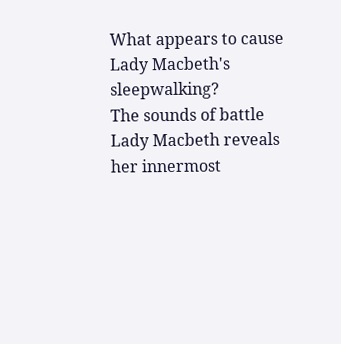What appears to cause Lady Macbeth's sleepwalking?
The sounds of battle
Lady Macbeth reveals her innermost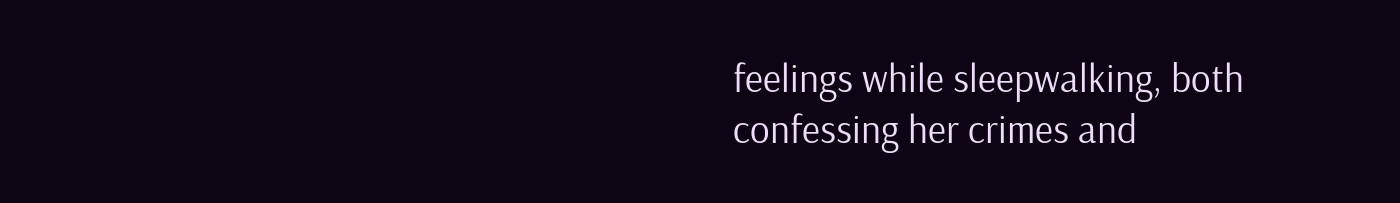feelings while sleepwalking, both confessing her crimes and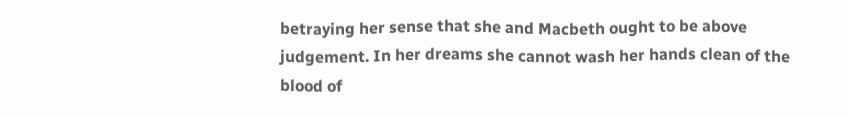betraying her sense that she and Macbeth ought to be above judgement. In her dreams she cannot wash her hands clean of the blood of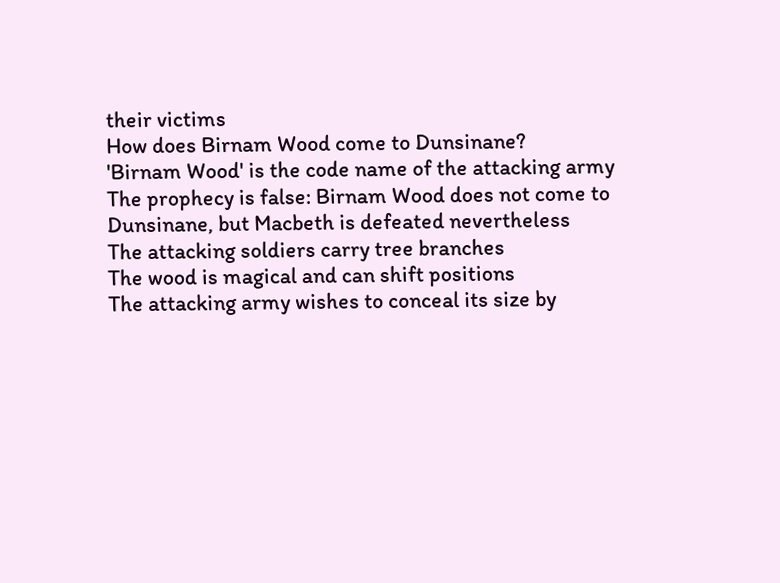their victims
How does Birnam Wood come to Dunsinane?
'Birnam Wood' is the code name of the attacking army
The prophecy is false: Birnam Wood does not come to Dunsinane, but Macbeth is defeated nevertheless
The attacking soldiers carry tree branches
The wood is magical and can shift positions
The attacking army wishes to conceal its size by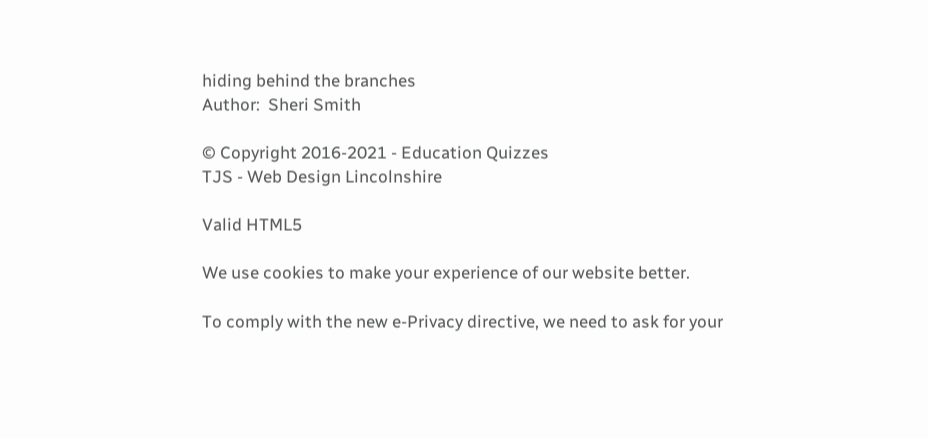hiding behind the branches
Author:  Sheri Smith

© Copyright 2016-2021 - Education Quizzes
TJS - Web Design Lincolnshire

Valid HTML5

We use cookies to make your experience of our website better.

To comply with the new e-Privacy directive, we need to ask for your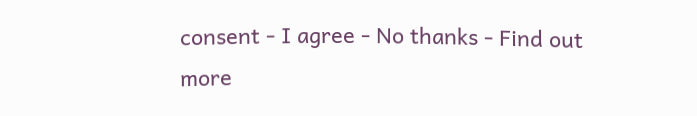consent - I agree - No thanks - Find out more